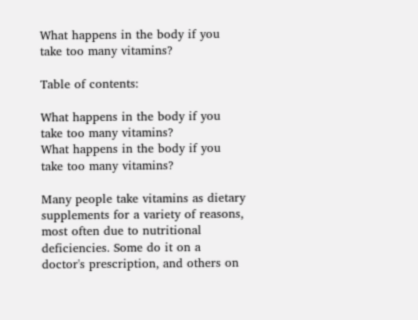What happens in the body if you take too many vitamins?

Table of contents:

What happens in the body if you take too many vitamins?
What happens in the body if you take too many vitamins?

Many people take vitamins as dietary supplements for a variety of reasons, most often due to nutritional deficiencies. Some do it on a doctor's prescription, and others on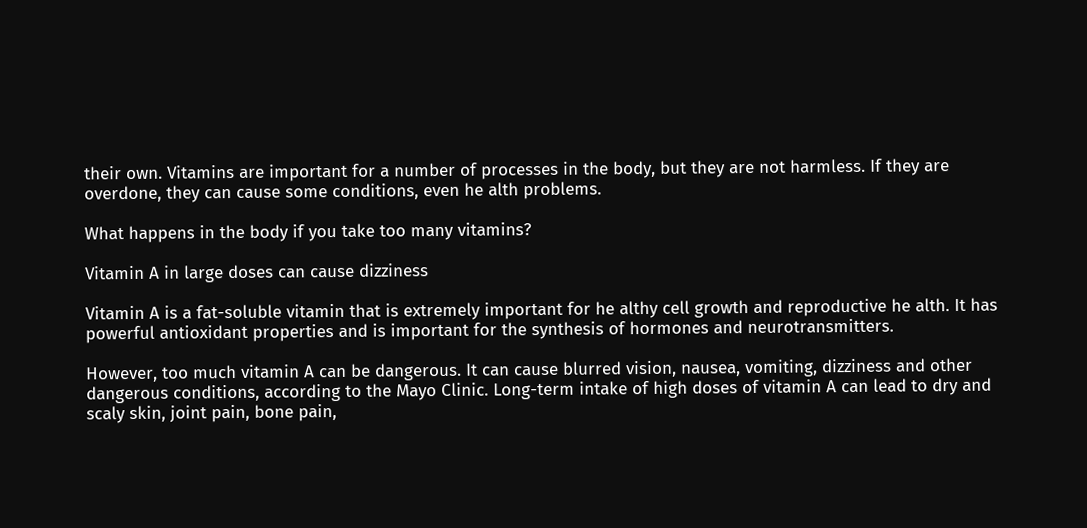their own. Vitamins are important for a number of processes in the body, but they are not harmless. If they are overdone, they can cause some conditions, even he alth problems.

What happens in the body if you take too many vitamins?

Vitamin A in large doses can cause dizziness

Vitamin A is a fat-soluble vitamin that is extremely important for he althy cell growth and reproductive he alth. It has powerful antioxidant properties and is important for the synthesis of hormones and neurotransmitters.

However, too much vitamin A can be dangerous. It can cause blurred vision, nausea, vomiting, dizziness and other dangerous conditions, according to the Mayo Clinic. Long-term intake of high doses of vitamin A can lead to dry and scaly skin, joint pain, bone pain,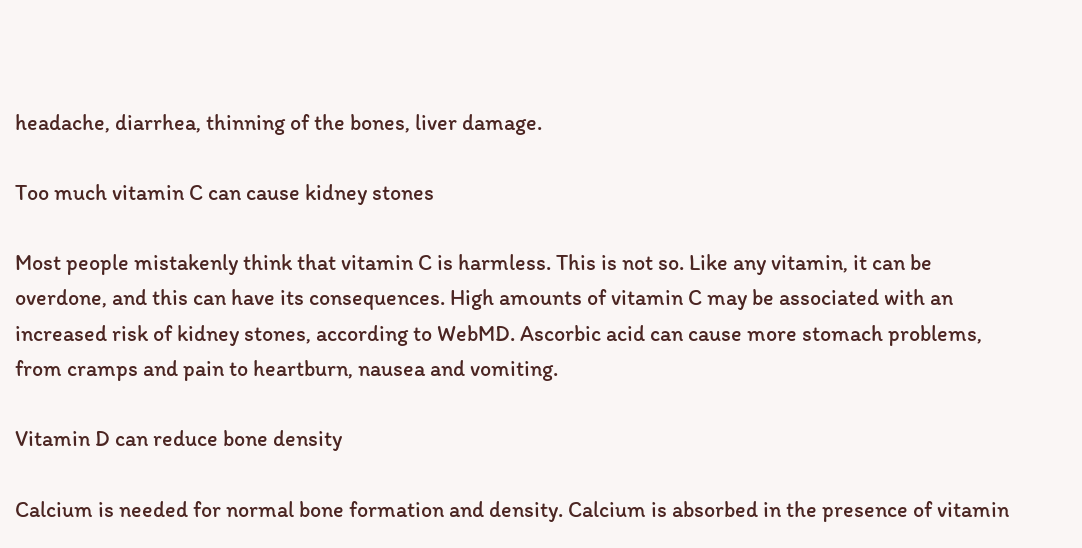headache, diarrhea, thinning of the bones, liver damage.

Too much vitamin C can cause kidney stones

Most people mistakenly think that vitamin C is harmless. This is not so. Like any vitamin, it can be overdone, and this can have its consequences. High amounts of vitamin C may be associated with an increased risk of kidney stones, according to WebMD. Ascorbic acid can cause more stomach problems, from cramps and pain to heartburn, nausea and vomiting.

Vitamin D can reduce bone density

Calcium is needed for normal bone formation and density. Calcium is absorbed in the presence of vitamin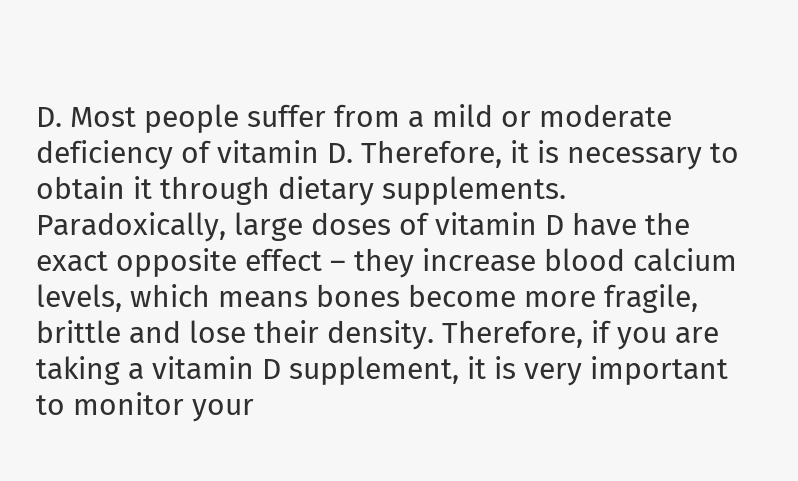D. Most people suffer from a mild or moderate deficiency of vitamin D. Therefore, it is necessary to obtain it through dietary supplements. Paradoxically, large doses of vitamin D have the exact opposite effect – they increase blood calcium levels, which means bones become more fragile, brittle and lose their density. Therefore, if you are taking a vitamin D supplement, it is very important to monitor your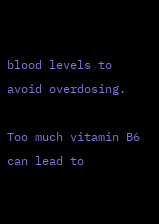blood levels to avoid overdosing.

Too much vitamin B6 can lead to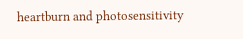heartburn and photosensitivity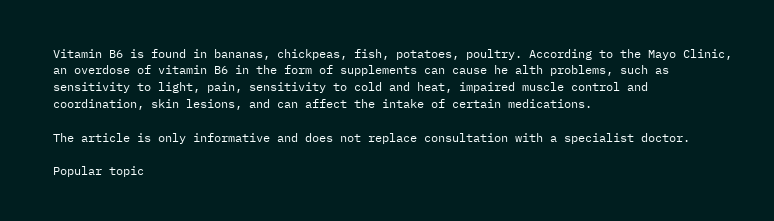Vitamin B6 is found in bananas, chickpeas, fish, potatoes, poultry. According to the Mayo Clinic, an overdose of vitamin B6 in the form of supplements can cause he alth problems, such as sensitivity to light, pain, sensitivity to cold and heat, impaired muscle control and coordination, skin lesions, and can affect the intake of certain medications.

The article is only informative and does not replace consultation with a specialist doctor.

Popular topic